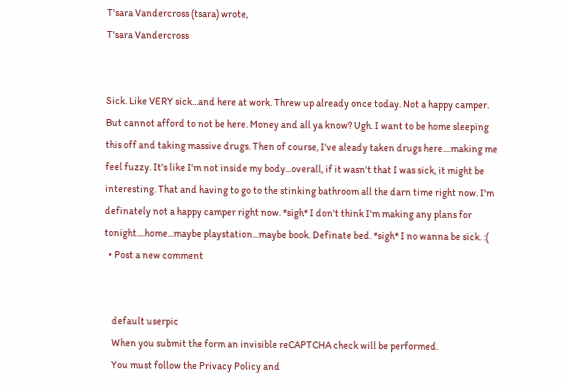T'sara Vandercross (tsara) wrote,
T'sara Vandercross


Sick. Like VERY sick...and here at work. Threw up already once today. Not a happy camper. But cannot afford to not be here. Money and all ya know? Ugh. I want to be home sleeping this off and taking massive drugs. Then of course, I've aleady taken drugs here....making me feel fuzzy. It's like I'm not inside my body...overall, if it wasn't that I was sick, it might be interesting. That and having to go to the stinking bathroom all the darn time right now. I'm definately not a happy camper right now. *sigh* I don't think I'm making any plans for tonight....home...maybe playstation...maybe book. Definate bed. *sigh* I no wanna be sick. :(
  • Post a new comment


    default userpic
    When you submit the form an invisible reCAPTCHA check will be performed.
    You must follow the Privacy Policy and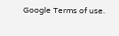Google Terms of use.